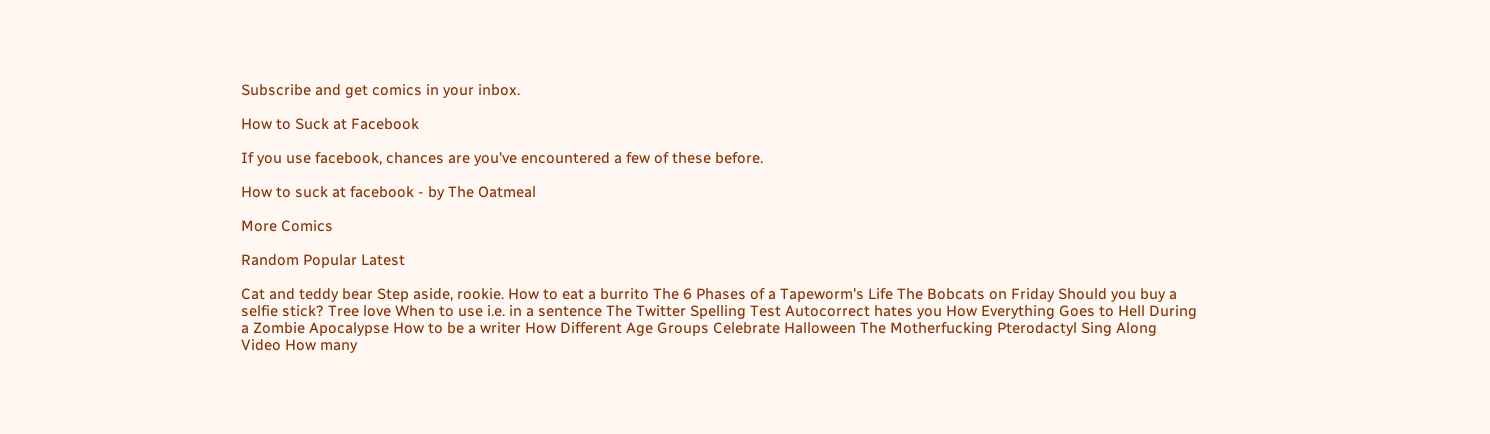Subscribe and get comics in your inbox.

How to Suck at Facebook

If you use facebook, chances are you've encountered a few of these before.

How to suck at facebook - by The Oatmeal

More Comics

Random Popular Latest

Cat and teddy bear Step aside, rookie. How to eat a burrito The 6 Phases of a Tapeworm's Life The Bobcats on Friday Should you buy a selfie stick? Tree love When to use i.e. in a sentence The Twitter Spelling Test Autocorrect hates you How Everything Goes to Hell During a Zombie Apocalypse How to be a writer How Different Age Groups Celebrate Halloween The Motherfucking Pterodactyl Sing Along Video How many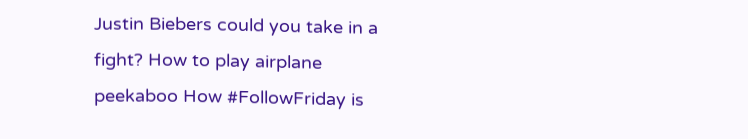Justin Biebers could you take in a fight? How to play airplane peekaboo How #FollowFriday is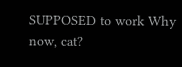SUPPOSED to work Why now, cat?